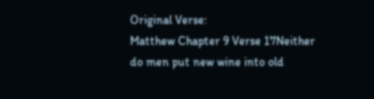Original Verse:
Matthew Chapter 9 Verse 17Neither do men put new wine into old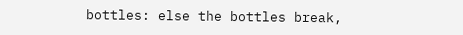bottles: else the bottles break,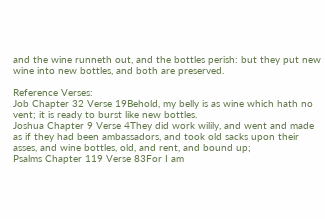and the wine runneth out, and the bottles perish: but they put new wine into new bottles, and both are preserved.

Reference Verses:
Job Chapter 32 Verse 19Behold, my belly is as wine which hath no vent; it is ready to burst like new bottles.
Joshua Chapter 9 Verse 4They did work wilily, and went and made as if they had been ambassadors, and took old sacks upon their asses, and wine bottles, old, and rent, and bound up;
Psalms Chapter 119 Verse 83For I am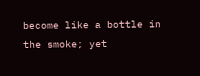become like a bottle in the smoke; yet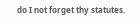do I not forget thy statutes.